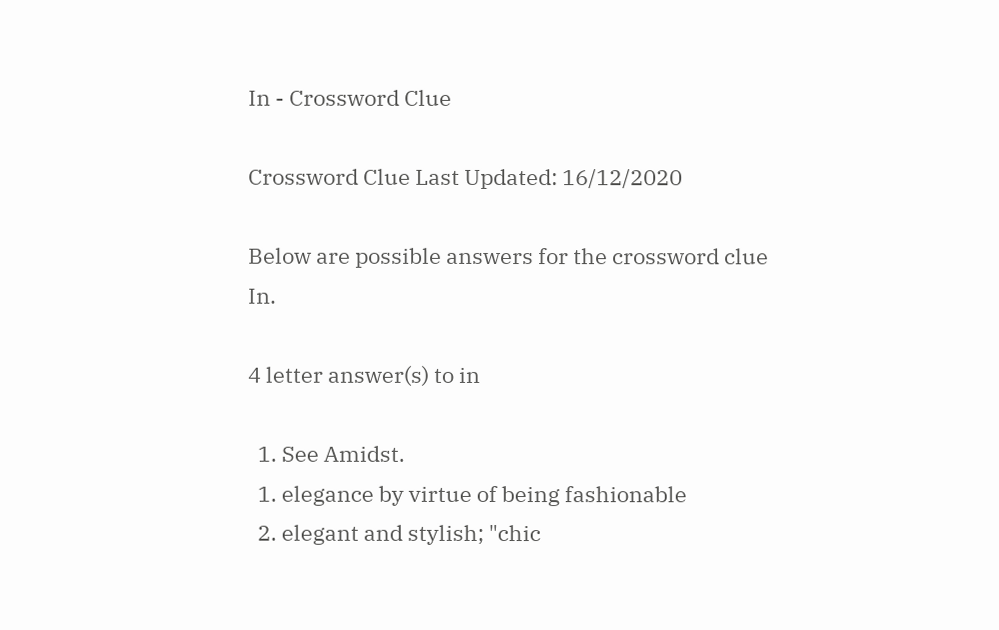In - Crossword Clue

Crossword Clue Last Updated: 16/12/2020

Below are possible answers for the crossword clue In.

4 letter answer(s) to in

  1. See Amidst.
  1. elegance by virtue of being fashionable
  2. elegant and stylish; "chic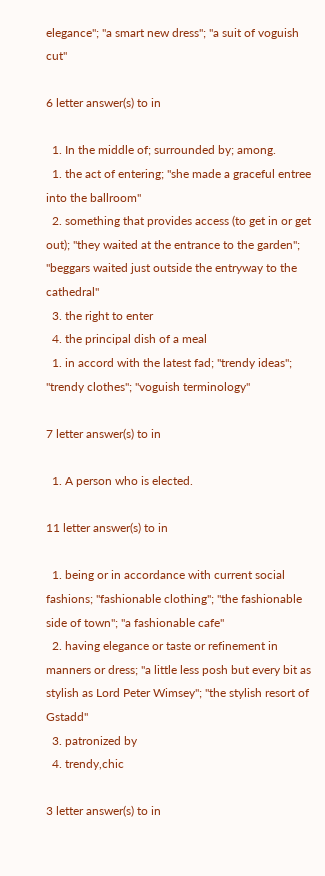elegance"; "a smart new dress"; "a suit of voguish cut"

6 letter answer(s) to in

  1. In the middle of; surrounded by; among.
  1. the act of entering; "she made a graceful entree into the ballroom"
  2. something that provides access (to get in or get out); "they waited at the entrance to the garden"; "beggars waited just outside the entryway to the cathedral"
  3. the right to enter
  4. the principal dish of a meal
  1. in accord with the latest fad; "trendy ideas"; "trendy clothes"; "voguish terminology"

7 letter answer(s) to in

  1. A person who is elected.

11 letter answer(s) to in

  1. being or in accordance with current social fashions; "fashionable clothing"; "the fashionable side of town"; "a fashionable cafe"
  2. having elegance or taste or refinement in manners or dress; "a little less posh but every bit as stylish as Lord Peter Wimsey"; "the stylish resort of Gstadd"
  3. patronized by
  4. trendy,chic

3 letter answer(s) to in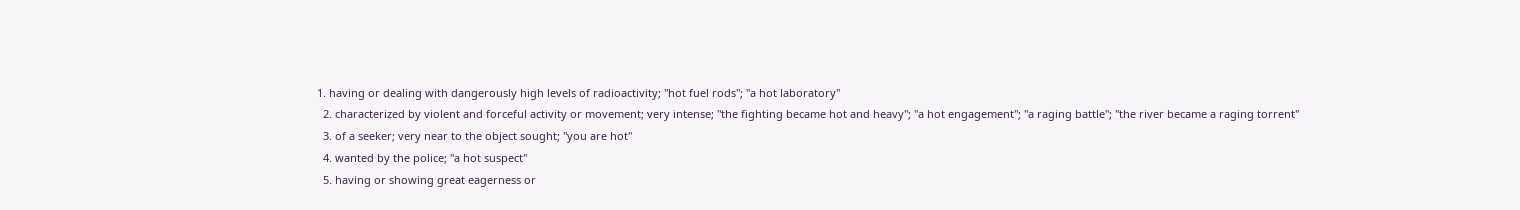1. having or dealing with dangerously high levels of radioactivity; "hot fuel rods"; "a hot laboratory"
  2. characterized by violent and forceful activity or movement; very intense; "the fighting became hot and heavy"; "a hot engagement"; "a raging battle"; "the river became a raging torrent"
  3. of a seeker; very near to the object sought; "you are hot"
  4. wanted by the police; "a hot suspect"
  5. having or showing great eagerness or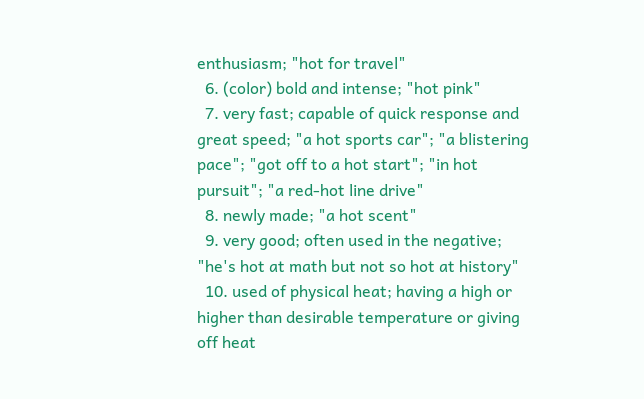enthusiasm; "hot for travel"
  6. (color) bold and intense; "hot pink"
  7. very fast; capable of quick response and great speed; "a hot sports car"; "a blistering pace"; "got off to a hot start"; "in hot pursuit"; "a red-hot line drive"
  8. newly made; "a hot scent"
  9. very good; often used in the negative; "he's hot at math but not so hot at history"
  10. used of physical heat; having a high or higher than desirable temperature or giving off heat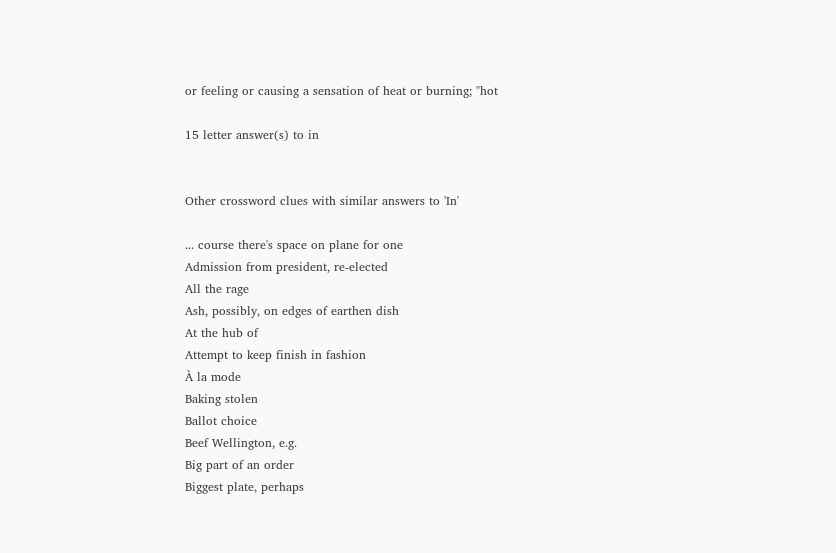or feeling or causing a sensation of heat or burning; "hot

15 letter answer(s) to in


Other crossword clues with similar answers to 'In'

... course there's space on plane for one
Admission from president, re-elected
All the rage
Ash, possibly, on edges of earthen dish
At the hub of
Attempt to keep finish in fashion
À la mode
Baking stolen
Ballot choice
Beef Wellington, e.g.
Big part of an order
Biggest plate, perhaps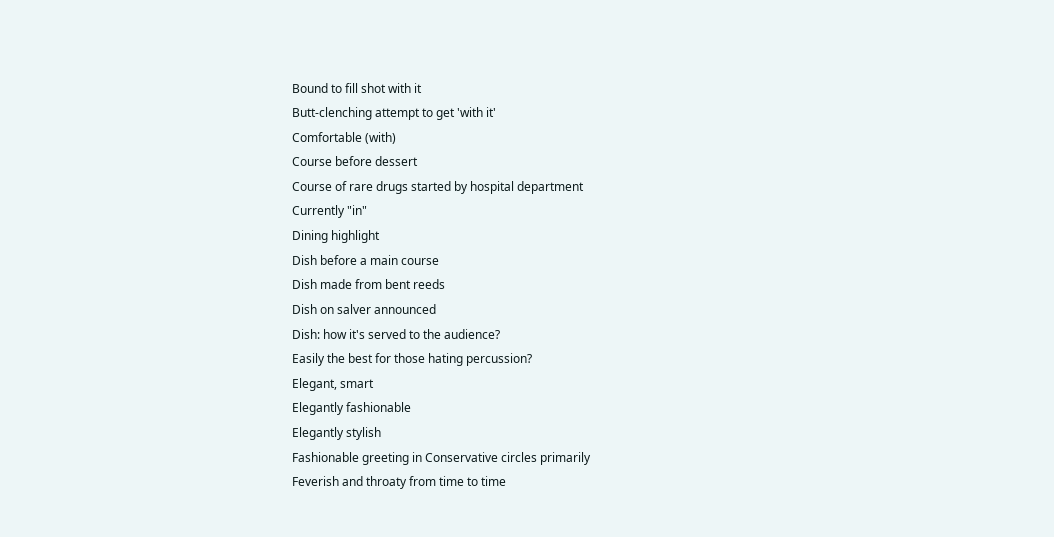Bound to fill shot with it
Butt-clenching attempt to get 'with it'
Comfortable (with)
Course before dessert
Course of rare drugs started by hospital department
Currently "in"
Dining highlight
Dish before a main course
Dish made from bent reeds
Dish on salver announced
Dish: how it's served to the audience?
Easily the best for those hating percussion?
Elegant, smart
Elegantly fashionable
Elegantly stylish
Fashionable greeting in Conservative circles primarily
Feverish and throaty from time to time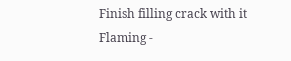Finish filling crack with it
Flaming -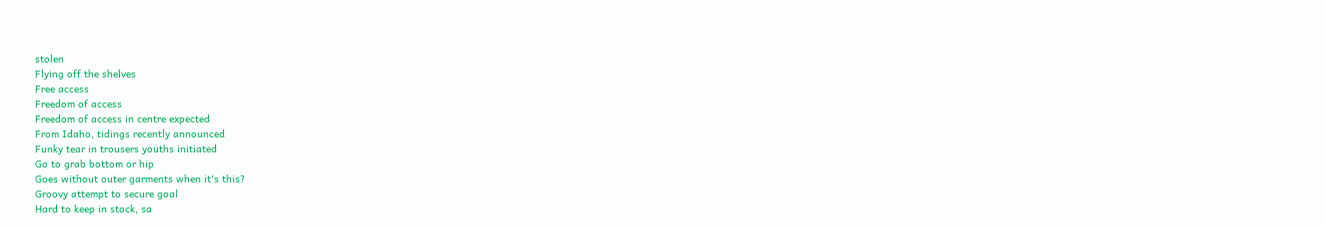stolen
Flying off the shelves
Free access
Freedom of access
Freedom of access in centre expected
From Idaho, tidings recently announced
Funky tear in trousers youths initiated
Go to grab bottom or hip
Goes without outer garments when it's this?
Groovy attempt to secure goal
Hard to keep in stock, sa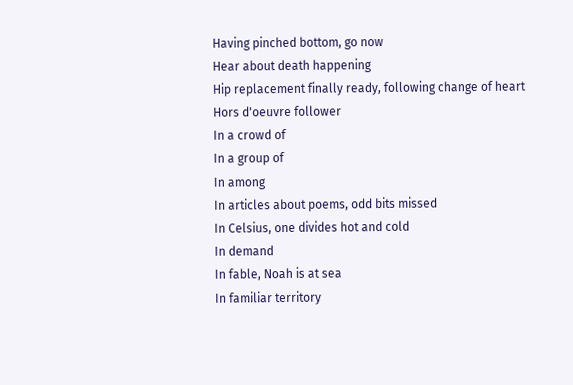Having pinched bottom, go now
Hear about death happening
Hip replacement finally ready, following change of heart
Hors d'oeuvre follower
In a crowd of
In a group of
In among
In articles about poems, odd bits missed
In Celsius, one divides hot and cold
In demand
In fable, Noah is at sea
In familiar territory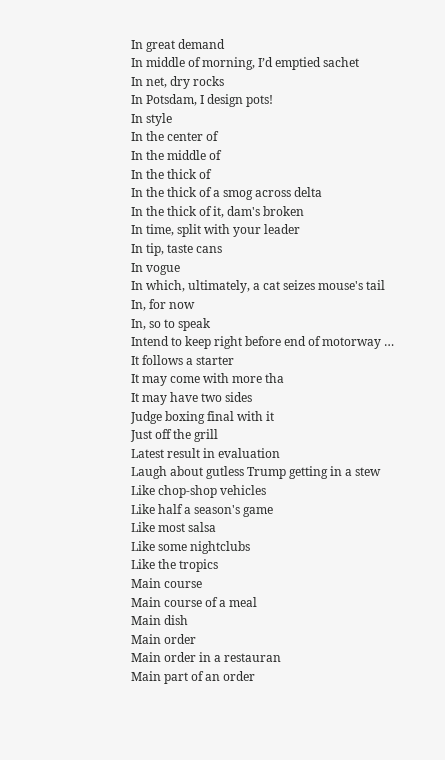In great demand
In middle of morning, I’d emptied sachet
In net, dry rocks
In Potsdam, I design pots!
In style
In the center of
In the middle of
In the thick of
In the thick of a smog across delta
In the thick of it, dam's broken
In time, split with your leader
In tip, taste cans
In vogue
In which, ultimately, a cat seizes mouse's tail
In, for now
In, so to speak
Intend to keep right before end of motorway …
It follows a starter
It may come with more tha
It may have two sides
Judge boxing final with it
Just off the grill
Latest result in evaluation
Laugh about gutless Trump getting in a stew
Like chop-shop vehicles
Like half a season's game
Like most salsa
Like some nightclubs
Like the tropics
Main course
Main course of a meal
Main dish
Main order
Main order in a restauran
Main part of an order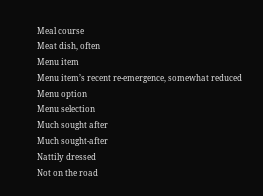Meal course
Meat dish, often
Menu item
Menu item’s recent re-emergence, somewhat reduced
Menu option
Menu selection
Much sought after
Much sought-after
Nattily dressed
Not on the road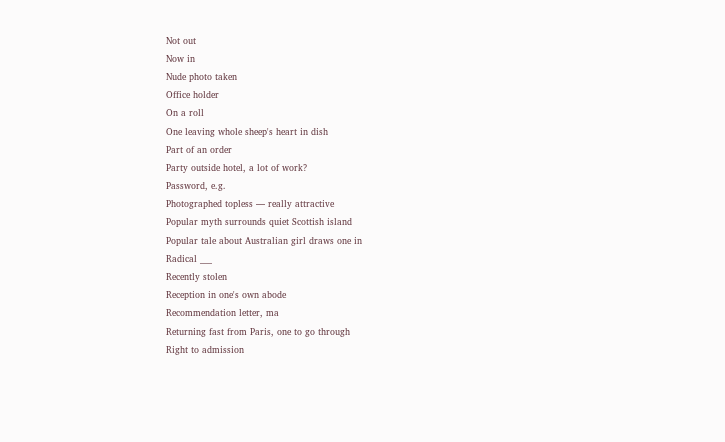Not out
Now in
Nude photo taken
Office holder
On a roll
One leaving whole sheep's heart in dish
Part of an order
Party outside hotel, a lot of work?
Password, e.g.
Photographed topless — really attractive
Popular myth surrounds quiet Scottish island
Popular tale about Australian girl draws one in
Radical ___
Recently stolen
Reception in one's own abode
Recommendation letter, ma
Returning fast from Paris, one to go through
Right to admission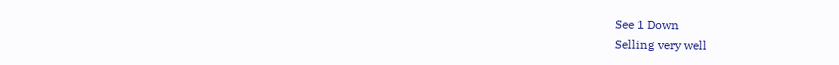See 1 Down
Selling very well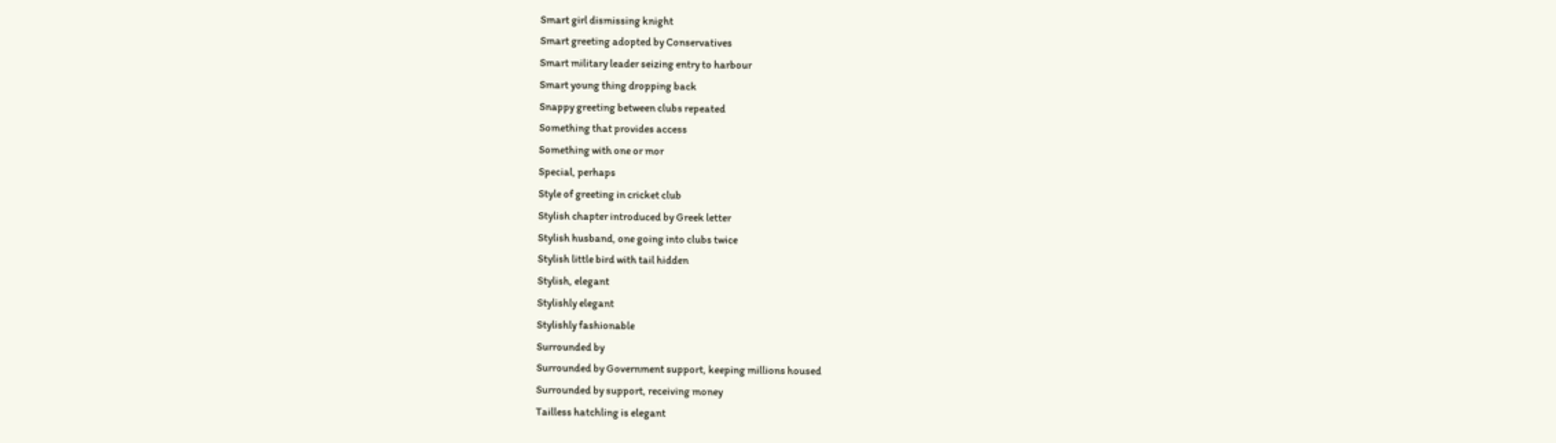Smart girl dismissing knight
Smart greeting adopted by Conservatives
Smart military leader seizing entry to harbour
Smart young thing dropping back
Snappy greeting between clubs repeated
Something that provides access
Something with one or mor
Special, perhaps
Style of greeting in cricket club
Stylish chapter introduced by Greek letter
Stylish husband, one going into clubs twice
Stylish little bird with tail hidden
Stylish, elegant
Stylishly elegant
Stylishly fashionable
Surrounded by
Surrounded by Government support, keeping millions housed
Surrounded by support, receiving money
Tailless hatchling is elegant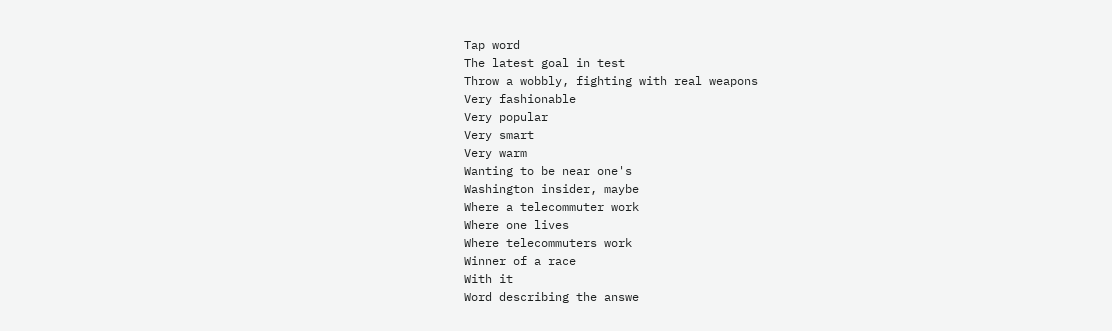Tap word
The latest goal in test
Throw a wobbly, fighting with real weapons
Very fashionable
Very popular
Very smart
Very warm
Wanting to be near one's
Washington insider, maybe
Where a telecommuter work
Where one lives
Where telecommuters work
Winner of a race
With it
Word describing the answe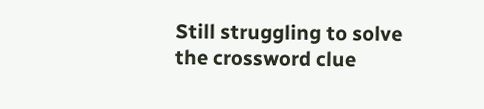Still struggling to solve the crossword clue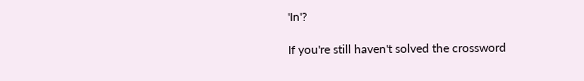'In'?

If you're still haven't solved the crossword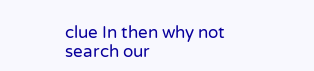clue In then why not search our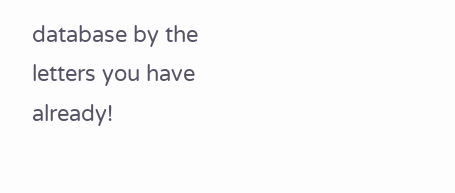database by the letters you have already!